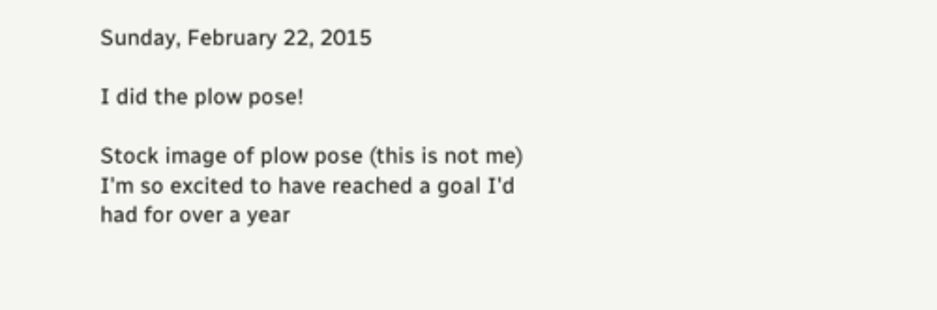Sunday, February 22, 2015

I did the plow pose!

Stock image of plow pose (this is not me)
I'm so excited to have reached a goal I'd had for over a year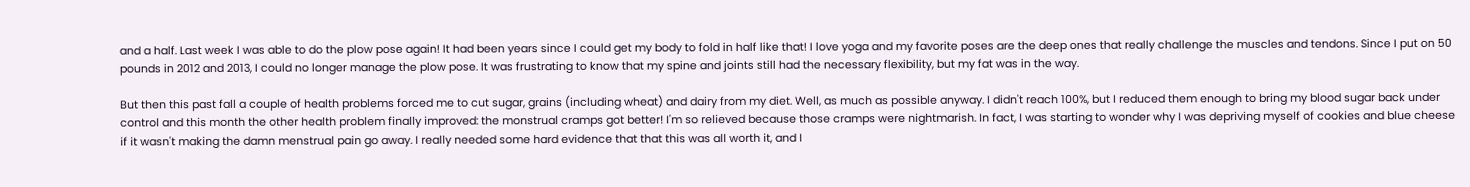and a half. Last week I was able to do the plow pose again! It had been years since I could get my body to fold in half like that! I love yoga and my favorite poses are the deep ones that really challenge the muscles and tendons. Since I put on 50 pounds in 2012 and 2013, I could no longer manage the plow pose. It was frustrating to know that my spine and joints still had the necessary flexibility, but my fat was in the way.

But then this past fall a couple of health problems forced me to cut sugar, grains (including wheat) and dairy from my diet. Well, as much as possible anyway. I didn't reach 100%, but I reduced them enough to bring my blood sugar back under control and this month the other health problem finally improved: the monstrual cramps got better! I'm so relieved because those cramps were nightmarish. In fact, I was starting to wonder why I was depriving myself of cookies and blue cheese if it wasn't making the damn menstrual pain go away. I really needed some hard evidence that that this was all worth it, and I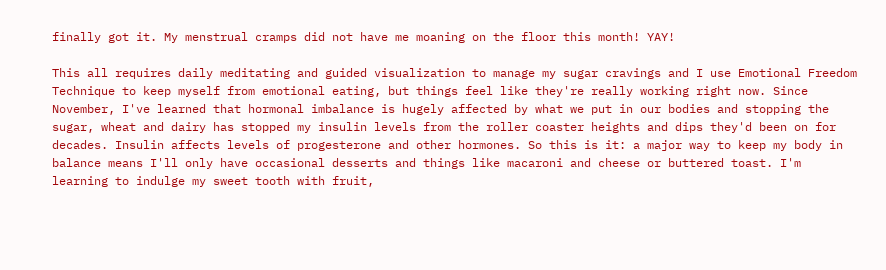finally got it. My menstrual cramps did not have me moaning on the floor this month! YAY!

This all requires daily meditating and guided visualization to manage my sugar cravings and I use Emotional Freedom Technique to keep myself from emotional eating, but things feel like they're really working right now. Since November, I've learned that hormonal imbalance is hugely affected by what we put in our bodies and stopping the sugar, wheat and dairy has stopped my insulin levels from the roller coaster heights and dips they'd been on for decades. Insulin affects levels of progesterone and other hormones. So this is it: a major way to keep my body in balance means I'll only have occasional desserts and things like macaroni and cheese or buttered toast. I'm learning to indulge my sweet tooth with fruit,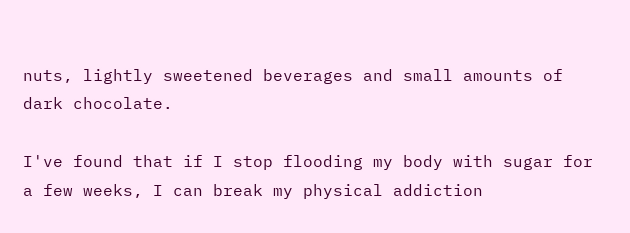nuts, lightly sweetened beverages and small amounts of dark chocolate.

I've found that if I stop flooding my body with sugar for a few weeks, I can break my physical addiction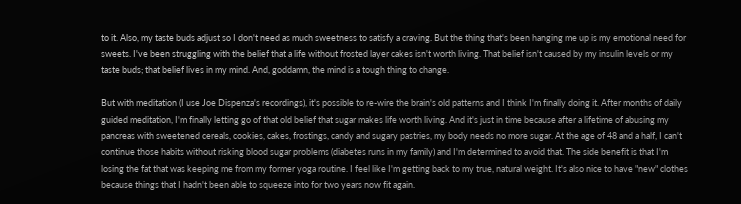to it. Also, my taste buds adjust so I don't need as much sweetness to satisfy a craving. But the thing that's been hanging me up is my emotional need for sweets. I've been struggling with the belief that a life without frosted layer cakes isn't worth living. That belief isn't caused by my insulin levels or my taste buds; that belief lives in my mind. And, goddamn, the mind is a tough thing to change.

But with meditation (I use Joe Dispenza's recordings), it's possible to re-wire the brain's old patterns and I think I'm finally doing it. After months of daily guided meditation, I'm finally letting go of that old belief that sugar makes life worth living. And it's just in time because after a lifetime of abusing my pancreas with sweetened cereals, cookies, cakes, frostings, candy and sugary pastries, my body needs no more sugar. At the age of 48 and a half, I can't continue those habits without risking blood sugar problems (diabetes runs in my family) and I'm determined to avoid that. The side benefit is that I'm losing the fat that was keeping me from my former yoga routine. I feel like I'm getting back to my true, natural weight. It's also nice to have "new" clothes because things that I hadn't been able to squeeze into for two years now fit again.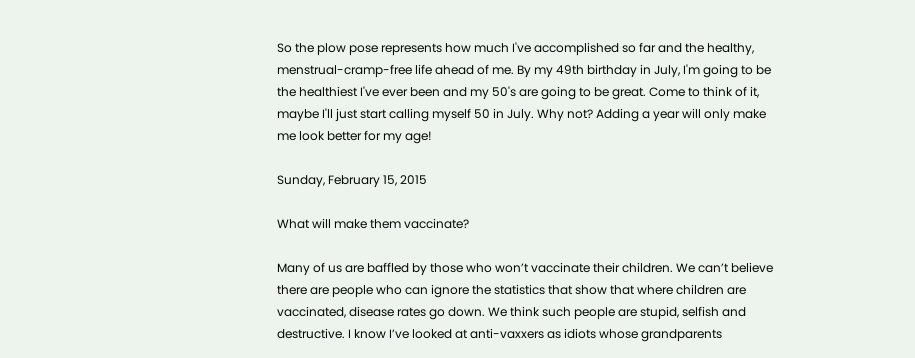So the plow pose represents how much I've accomplished so far and the healthy, menstrual-cramp-free life ahead of me. By my 49th birthday in July, I'm going to be the healthiest I've ever been and my 50's are going to be great. Come to think of it, maybe I'll just start calling myself 50 in July. Why not? Adding a year will only make me look better for my age!

Sunday, February 15, 2015

What will make them vaccinate?

Many of us are baffled by those who won’t vaccinate their children. We can’t believe there are people who can ignore the statistics that show that where children are vaccinated, disease rates go down. We think such people are stupid, selfish and destructive. I know I’ve looked at anti-vaxxers as idiots whose grandparents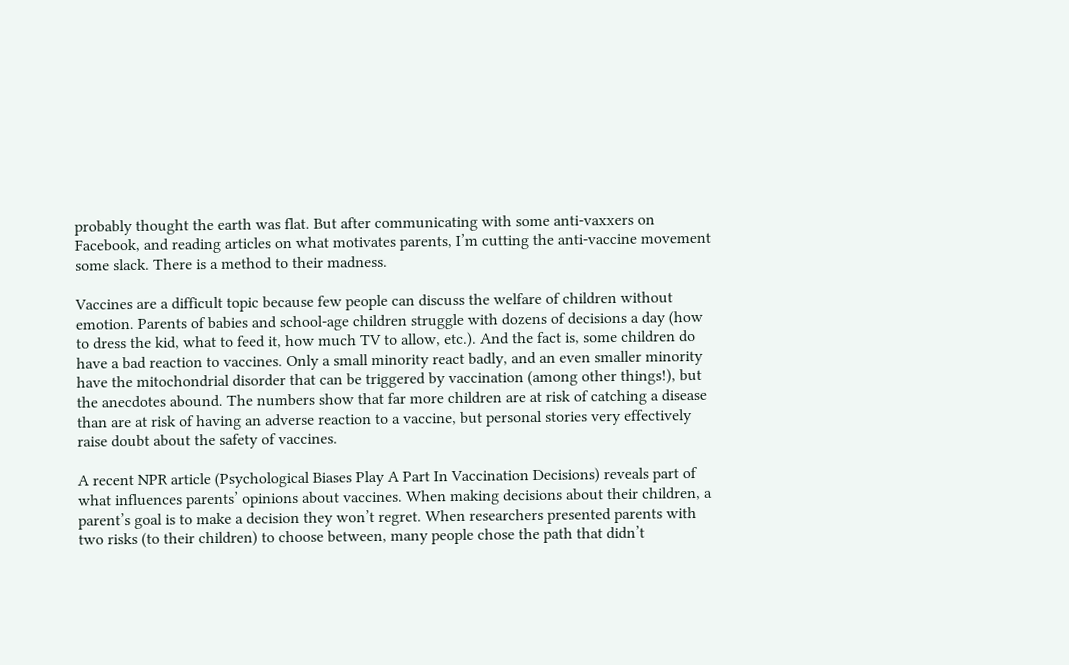probably thought the earth was flat. But after communicating with some anti-vaxxers on Facebook, and reading articles on what motivates parents, I’m cutting the anti-vaccine movement some slack. There is a method to their madness.

Vaccines are a difficult topic because few people can discuss the welfare of children without emotion. Parents of babies and school-age children struggle with dozens of decisions a day (how to dress the kid, what to feed it, how much TV to allow, etc.). And the fact is, some children do have a bad reaction to vaccines. Only a small minority react badly, and an even smaller minority have the mitochondrial disorder that can be triggered by vaccination (among other things!), but the anecdotes abound. The numbers show that far more children are at risk of catching a disease than are at risk of having an adverse reaction to a vaccine, but personal stories very effectively raise doubt about the safety of vaccines.

A recent NPR article (Psychological Biases Play A Part In Vaccination Decisions) reveals part of what influences parents’ opinions about vaccines. When making decisions about their children, a parent’s goal is to make a decision they won’t regret. When researchers presented parents with two risks (to their children) to choose between, many people chose the path that didn’t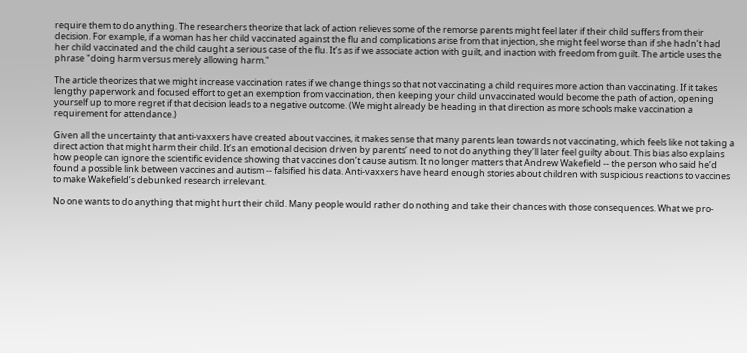require them to do anything. The researchers theorize that lack of action relieves some of the remorse parents might feel later if their child suffers from their decision. For example, if a woman has her child vaccinated against the flu and complications arise from that injection, she might feel worse than if she hadn’t had her child vaccinated and the child caught a serious case of the flu. It’s as if we associate action with guilt, and inaction with freedom from guilt. The article uses the phrase "doing harm versus merely allowing harm."

The article theorizes that we might increase vaccination rates if we change things so that not vaccinating a child requires more action than vaccinating. If it takes lengthy paperwork and focused effort to get an exemption from vaccination, then keeping your child unvaccinated would become the path of action, opening yourself up to more regret if that decision leads to a negative outcome. (We might already be heading in that direction as more schools make vaccination a requirement for attendance.)

Given all the uncertainty that anti-vaxxers have created about vaccines, it makes sense that many parents lean towards not vaccinating, which feels like not taking a direct action that might harm their child. It’s an emotional decision driven by parents’ need to not do anything they’ll later feel guilty about. This bias also explains how people can ignore the scientific evidence showing that vaccines don’t cause autism. It no longer matters that Andrew Wakefield -- the person who said he’d found a possible link between vaccines and autism -- falsified his data. Anti-vaxxers have heard enough stories about children with suspicious reactions to vaccines to make Wakefield’s debunked research irrelevant.

No one wants to do anything that might hurt their child. Many people would rather do nothing and take their chances with those consequences. What we pro-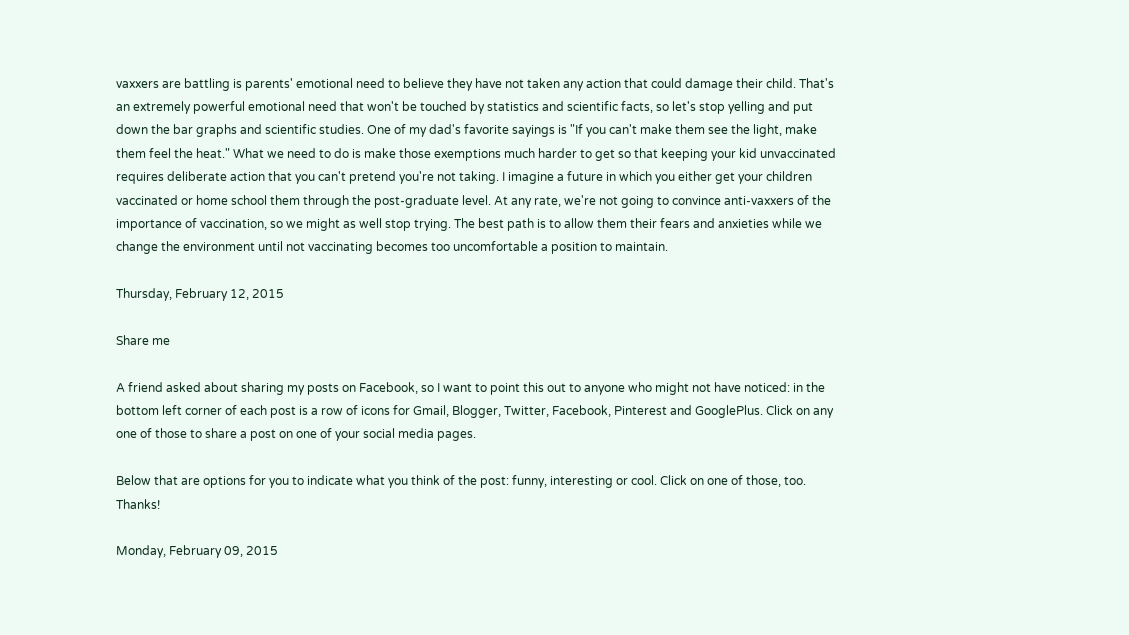vaxxers are battling is parents' emotional need to believe they have not taken any action that could damage their child. That's an extremely powerful emotional need that won't be touched by statistics and scientific facts, so let's stop yelling and put down the bar graphs and scientific studies. One of my dad's favorite sayings is "If you can't make them see the light, make them feel the heat." What we need to do is make those exemptions much harder to get so that keeping your kid unvaccinated requires deliberate action that you can't pretend you're not taking. I imagine a future in which you either get your children vaccinated or home school them through the post-graduate level. At any rate, we're not going to convince anti-vaxxers of the importance of vaccination, so we might as well stop trying. The best path is to allow them their fears and anxieties while we change the environment until not vaccinating becomes too uncomfortable a position to maintain.

Thursday, February 12, 2015

Share me

A friend asked about sharing my posts on Facebook, so I want to point this out to anyone who might not have noticed: in the bottom left corner of each post is a row of icons for Gmail, Blogger, Twitter, Facebook, Pinterest and GooglePlus. Click on any one of those to share a post on one of your social media pages.

Below that are options for you to indicate what you think of the post: funny, interesting or cool. Click on one of those, too. Thanks!

Monday, February 09, 2015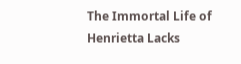The Immortal Life of Henrietta Lacks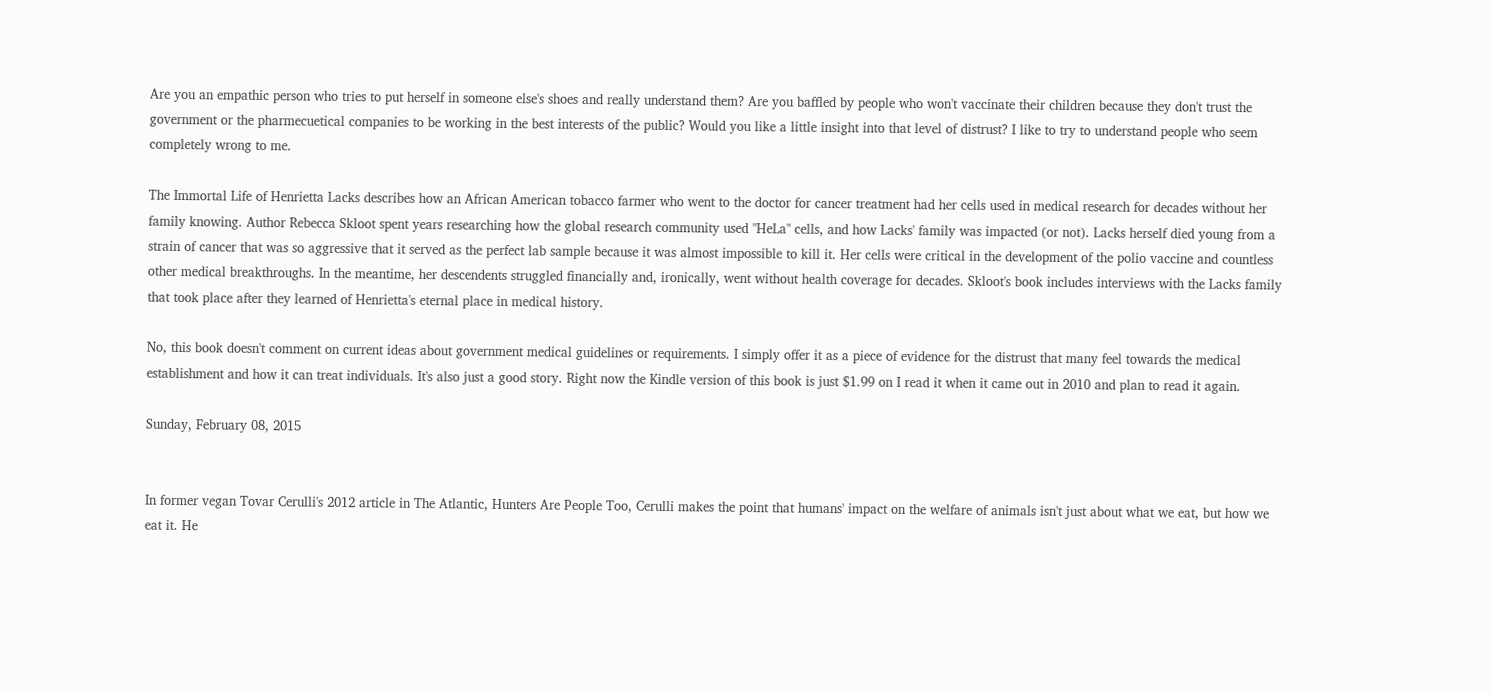Are you an empathic person who tries to put herself in someone else's shoes and really understand them? Are you baffled by people who won't vaccinate their children because they don't trust the government or the pharmecuetical companies to be working in the best interests of the public? Would you like a little insight into that level of distrust? I like to try to understand people who seem completely wrong to me.

The Immortal Life of Henrietta Lacks describes how an African American tobacco farmer who went to the doctor for cancer treatment had her cells used in medical research for decades without her family knowing. Author Rebecca Skloot spent years researching how the global research community used "HeLa" cells, and how Lacks' family was impacted (or not). Lacks herself died young from a strain of cancer that was so aggressive that it served as the perfect lab sample because it was almost impossible to kill it. Her cells were critical in the development of the polio vaccine and countless other medical breakthroughs. In the meantime, her descendents struggled financially and, ironically, went without health coverage for decades. Skloot's book includes interviews with the Lacks family that took place after they learned of Henrietta's eternal place in medical history.

No, this book doesn't comment on current ideas about government medical guidelines or requirements. I simply offer it as a piece of evidence for the distrust that many feel towards the medical establishment and how it can treat individuals. It's also just a good story. Right now the Kindle version of this book is just $1.99 on I read it when it came out in 2010 and plan to read it again.

Sunday, February 08, 2015


In former vegan Tovar Cerulli's 2012 article in The Atlantic, Hunters Are People Too, Cerulli makes the point that humans' impact on the welfare of animals isn't just about what we eat, but how we eat it. He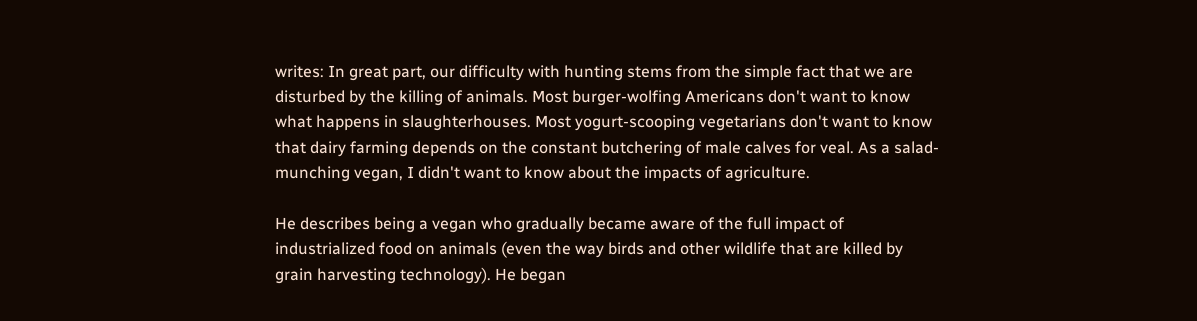writes: In great part, our difficulty with hunting stems from the simple fact that we are disturbed by the killing of animals. Most burger-wolfing Americans don't want to know what happens in slaughterhouses. Most yogurt-scooping vegetarians don't want to know that dairy farming depends on the constant butchering of male calves for veal. As a salad-munching vegan, I didn't want to know about the impacts of agriculture.

He describes being a vegan who gradually became aware of the full impact of industrialized food on animals (even the way birds and other wildlife that are killed by grain harvesting technology). He began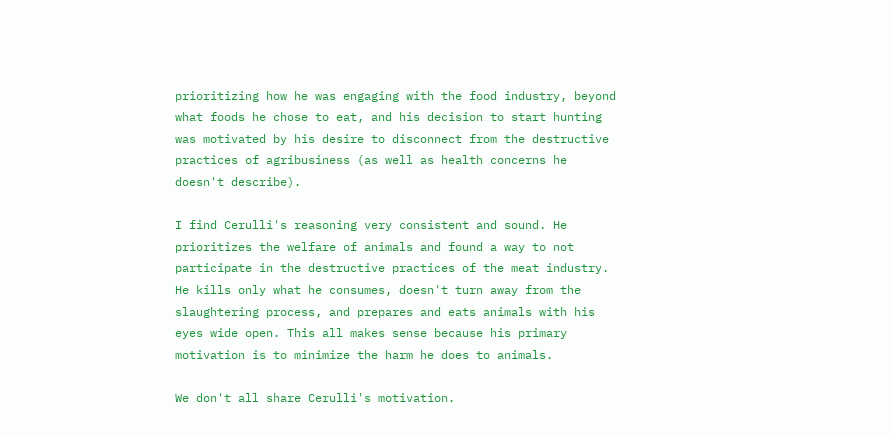prioritizing how he was engaging with the food industry, beyond what foods he chose to eat, and his decision to start hunting was motivated by his desire to disconnect from the destructive practices of agribusiness (as well as health concerns he doesn't describe).

I find Cerulli's reasoning very consistent and sound. He prioritizes the welfare of animals and found a way to not participate in the destructive practices of the meat industry. He kills only what he consumes, doesn't turn away from the slaughtering process, and prepares and eats animals with his eyes wide open. This all makes sense because his primary motivation is to minimize the harm he does to animals.

We don't all share Cerulli's motivation.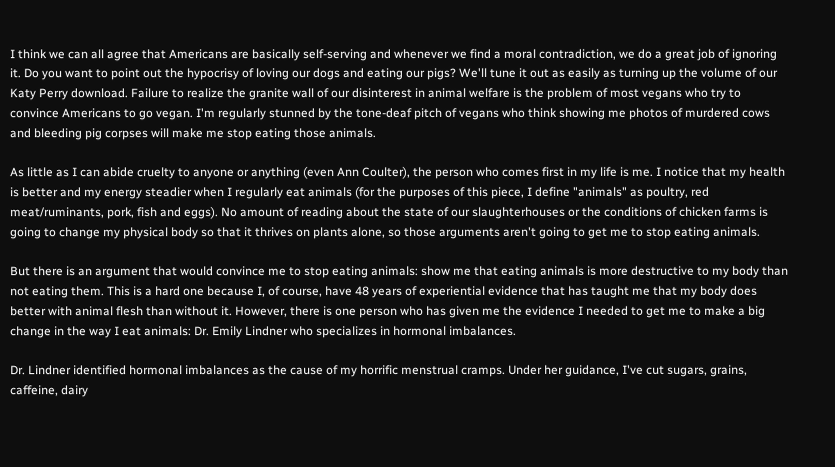I think we can all agree that Americans are basically self-serving and whenever we find a moral contradiction, we do a great job of ignoring it. Do you want to point out the hypocrisy of loving our dogs and eating our pigs? We'll tune it out as easily as turning up the volume of our Katy Perry download. Failure to realize the granite wall of our disinterest in animal welfare is the problem of most vegans who try to convince Americans to go vegan. I'm regularly stunned by the tone-deaf pitch of vegans who think showing me photos of murdered cows and bleeding pig corpses will make me stop eating those animals.

As little as I can abide cruelty to anyone or anything (even Ann Coulter), the person who comes first in my life is me. I notice that my health is better and my energy steadier when I regularly eat animals (for the purposes of this piece, I define "animals" as poultry, red meat/ruminants, pork, fish and eggs). No amount of reading about the state of our slaughterhouses or the conditions of chicken farms is going to change my physical body so that it thrives on plants alone, so those arguments aren't going to get me to stop eating animals.

But there is an argument that would convince me to stop eating animals: show me that eating animals is more destructive to my body than not eating them. This is a hard one because I, of course, have 48 years of experiential evidence that has taught me that my body does better with animal flesh than without it. However, there is one person who has given me the evidence I needed to get me to make a big change in the way I eat animals: Dr. Emily Lindner who specializes in hormonal imbalances.

Dr. Lindner identified hormonal imbalances as the cause of my horrific menstrual cramps. Under her guidance, I've cut sugars, grains, caffeine, dairy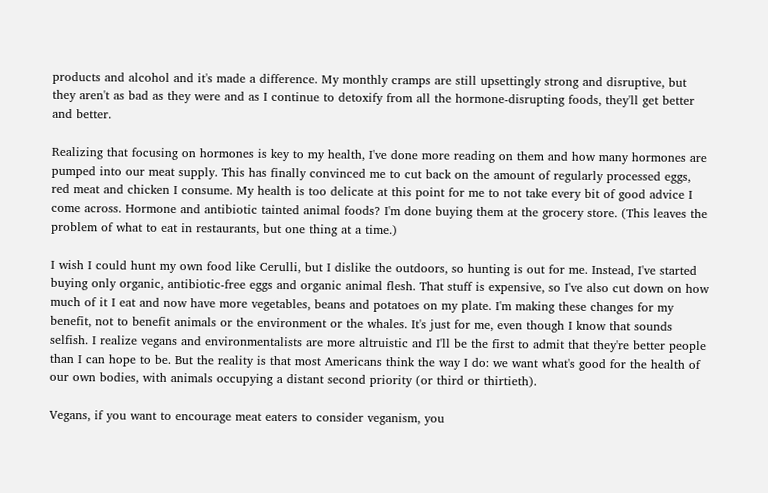products and alcohol and it's made a difference. My monthly cramps are still upsettingly strong and disruptive, but they aren't as bad as they were and as I continue to detoxify from all the hormone-disrupting foods, they'll get better and better.

Realizing that focusing on hormones is key to my health, I've done more reading on them and how many hormones are pumped into our meat supply. This has finally convinced me to cut back on the amount of regularly processed eggs, red meat and chicken I consume. My health is too delicate at this point for me to not take every bit of good advice I come across. Hormone and antibiotic tainted animal foods? I'm done buying them at the grocery store. (This leaves the problem of what to eat in restaurants, but one thing at a time.)

I wish I could hunt my own food like Cerulli, but I dislike the outdoors, so hunting is out for me. Instead, I've started buying only organic, antibiotic-free eggs and organic animal flesh. That stuff is expensive, so I've also cut down on how much of it I eat and now have more vegetables, beans and potatoes on my plate. I'm making these changes for my benefit, not to benefit animals or the environment or the whales. It's just for me, even though I know that sounds selfish. I realize vegans and environmentalists are more altruistic and I'll be the first to admit that they're better people than I can hope to be. But the reality is that most Americans think the way I do: we want what's good for the health of our own bodies, with animals occupying a distant second priority (or third or thirtieth).

Vegans, if you want to encourage meat eaters to consider veganism, you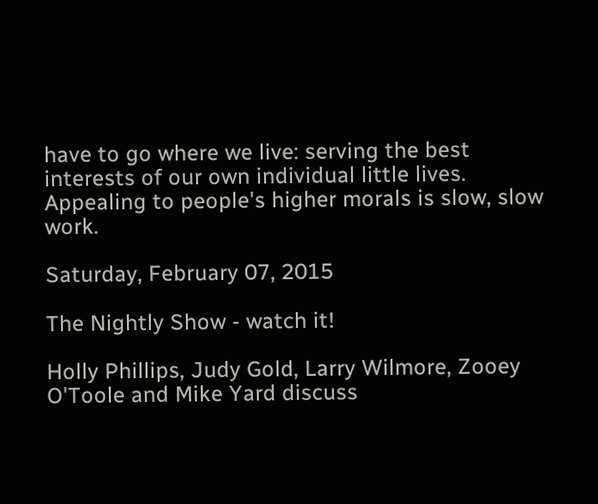have to go where we live: serving the best interests of our own individual little lives. Appealing to people's higher morals is slow, slow work.

Saturday, February 07, 2015

The Nightly Show - watch it!

Holly Phillips, Judy Gold, Larry Wilmore, Zooey O'Toole and Mike Yard discuss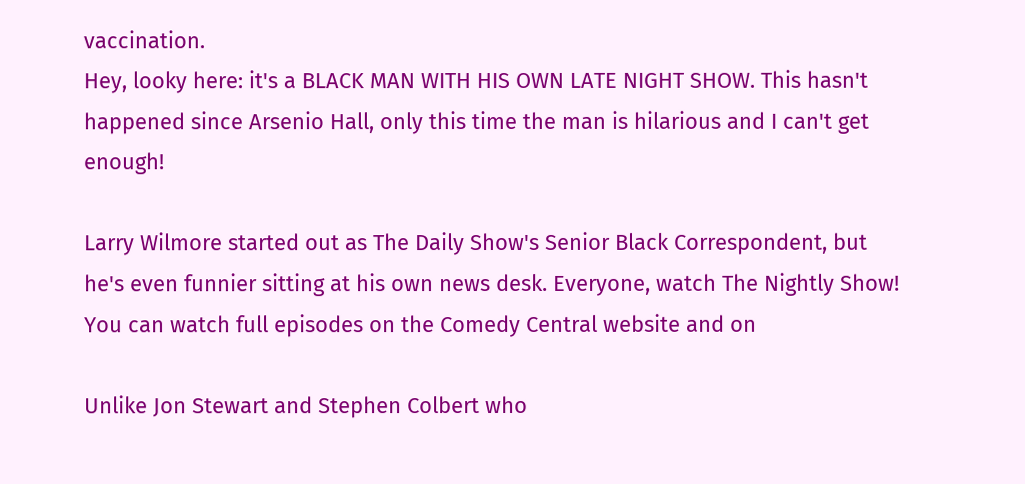vaccination.
Hey, looky here: it's a BLACK MAN WITH HIS OWN LATE NIGHT SHOW. This hasn't happened since Arsenio Hall, only this time the man is hilarious and I can't get enough!

Larry Wilmore started out as The Daily Show's Senior Black Correspondent, but he's even funnier sitting at his own news desk. Everyone, watch The Nightly Show! You can watch full episodes on the Comedy Central website and on

Unlike Jon Stewart and Stephen Colbert who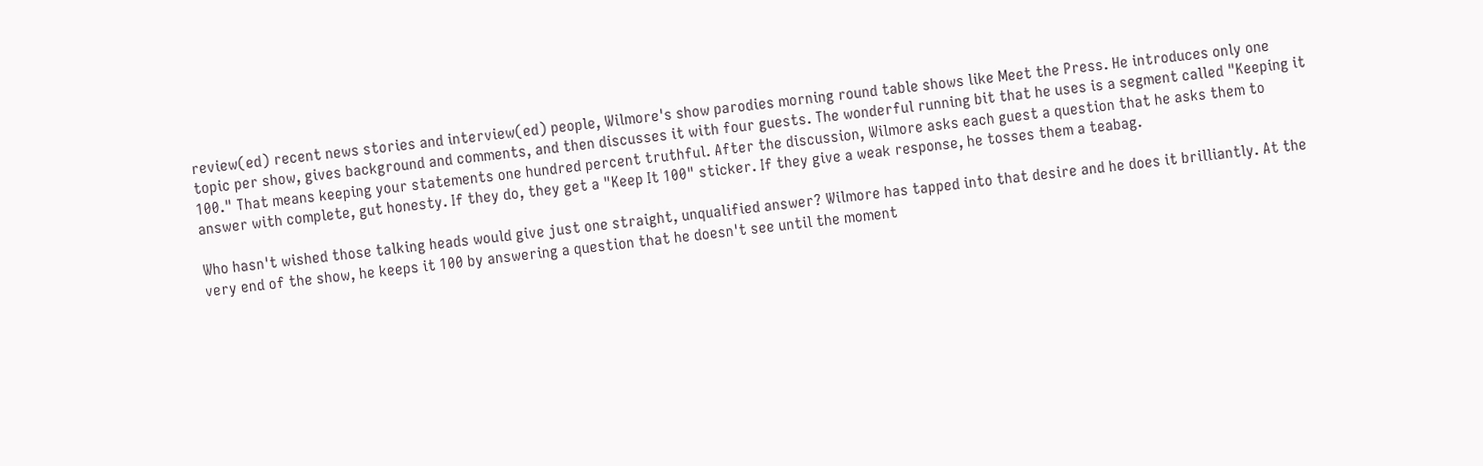review(ed) recent news stories and interview(ed) people, Wilmore's show parodies morning round table shows like Meet the Press. He introduces only one topic per show, gives background and comments, and then discusses it with four guests. The wonderful running bit that he uses is a segment called "Keeping it 100." That means keeping your statements one hundred percent truthful. After the discussion, Wilmore asks each guest a question that he asks them to answer with complete, gut honesty. If they do, they get a "Keep It 100" sticker. If they give a weak response, he tosses them a teabag.

Who hasn't wished those talking heads would give just one straight, unqualified answer? Wilmore has tapped into that desire and he does it brilliantly. At the very end of the show, he keeps it 100 by answering a question that he doesn't see until the moment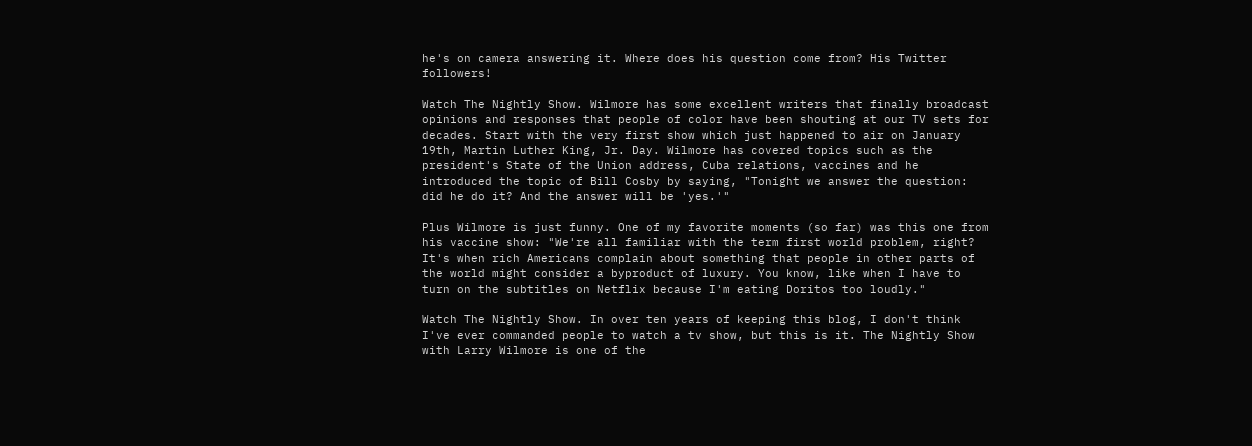he's on camera answering it. Where does his question come from? His Twitter followers!

Watch The Nightly Show. Wilmore has some excellent writers that finally broadcast opinions and responses that people of color have been shouting at our TV sets for decades. Start with the very first show which just happened to air on January 19th, Martin Luther King, Jr. Day. Wilmore has covered topics such as the president's State of the Union address, Cuba relations, vaccines and he introduced the topic of Bill Cosby by saying, "Tonight we answer the question: did he do it? And the answer will be 'yes.'"

Plus Wilmore is just funny. One of my favorite moments (so far) was this one from his vaccine show: "We're all familiar with the term first world problem, right? It's when rich Americans complain about something that people in other parts of the world might consider a byproduct of luxury. You know, like when I have to turn on the subtitles on Netflix because I'm eating Doritos too loudly."

Watch The Nightly Show. In over ten years of keeping this blog, I don't think I've ever commanded people to watch a tv show, but this is it. The Nightly Show with Larry Wilmore is one of the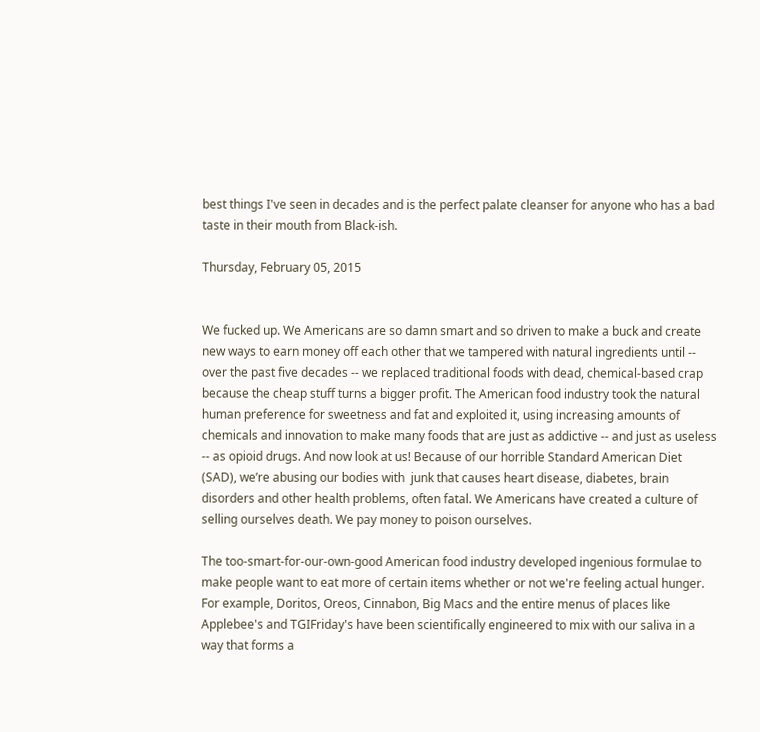best things I've seen in decades and is the perfect palate cleanser for anyone who has a bad taste in their mouth from Black-ish.

Thursday, February 05, 2015


We fucked up. We Americans are so damn smart and so driven to make a buck and create new ways to earn money off each other that we tampered with natural ingredients until -- over the past five decades -- we replaced traditional foods with dead, chemical-based crap because the cheap stuff turns a bigger profit. The American food industry took the natural human preference for sweetness and fat and exploited it, using increasing amounts of chemicals and innovation to make many foods that are just as addictive -- and just as useless -- as opioid drugs. And now look at us! Because of our horrible Standard American Diet (SAD), we’re abusing our bodies with  junk that causes heart disease, diabetes, brain disorders and other health problems, often fatal. We Americans have created a culture of selling ourselves death. We pay money to poison ourselves.

The too-smart-for-our-own-good American food industry developed ingenious formulae to make people want to eat more of certain items whether or not we're feeling actual hunger. For example, Doritos, Oreos, Cinnabon, Big Macs and the entire menus of places like Applebee's and TGIFriday's have been scientifically engineered to mix with our saliva in a way that forms a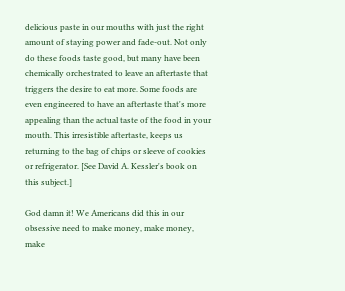delicious paste in our mouths with just the right amount of staying power and fade-out. Not only do these foods taste good, but many have been chemically orchestrated to leave an aftertaste that triggers the desire to eat more. Some foods are even engineered to have an aftertaste that's more appealing than the actual taste of the food in your mouth. This irresistible aftertaste, keeps us returning to the bag of chips or sleeve of cookies or refrigerator. [See David A. Kessler's book on this subject.]

God damn it! We Americans did this in our obsessive need to make money, make money, make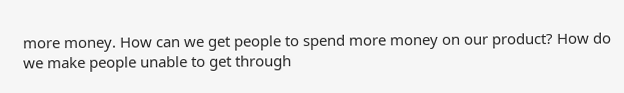more money. How can we get people to spend more money on our product? How do we make people unable to get through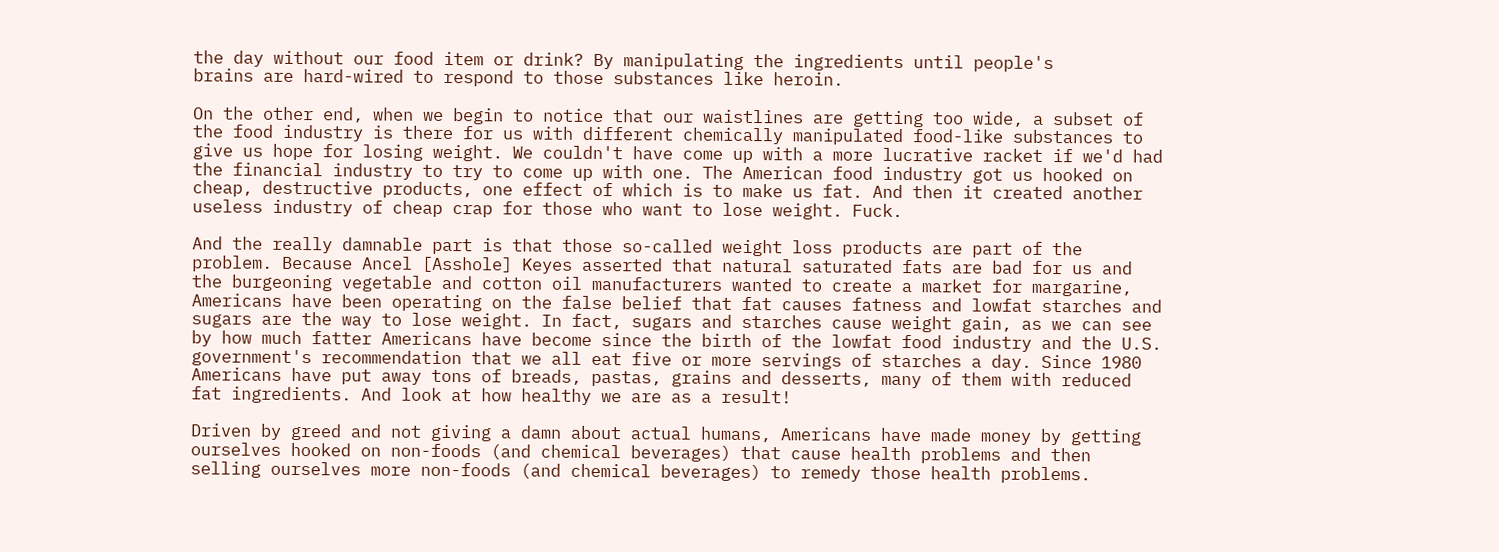the day without our food item or drink? By manipulating the ingredients until people's
brains are hard-wired to respond to those substances like heroin.

On the other end, when we begin to notice that our waistlines are getting too wide, a subset of the food industry is there for us with different chemically manipulated food-like substances to give us hope for losing weight. We couldn't have come up with a more lucrative racket if we'd had the financial industry to try to come up with one. The American food industry got us hooked on cheap, destructive products, one effect of which is to make us fat. And then it created another useless industry of cheap crap for those who want to lose weight. Fuck.

And the really damnable part is that those so-called weight loss products are part of the problem. Because Ancel [Asshole] Keyes asserted that natural saturated fats are bad for us and the burgeoning vegetable and cotton oil manufacturers wanted to create a market for margarine, Americans have been operating on the false belief that fat causes fatness and lowfat starches and sugars are the way to lose weight. In fact, sugars and starches cause weight gain, as we can see by how much fatter Americans have become since the birth of the lowfat food industry and the U.S. government's recommendation that we all eat five or more servings of starches a day. Since 1980 Americans have put away tons of breads, pastas, grains and desserts, many of them with reduced fat ingredients. And look at how healthy we are as a result!

Driven by greed and not giving a damn about actual humans, Americans have made money by getting ourselves hooked on non-foods (and chemical beverages) that cause health problems and then selling ourselves more non-foods (and chemical beverages) to remedy those health problems.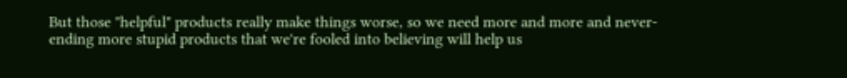But those "helpful" products really make things worse, so we need more and more and never-ending more stupid products that we're fooled into believing will help us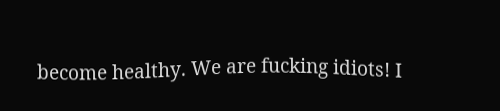become healthy. We are fucking idiots! I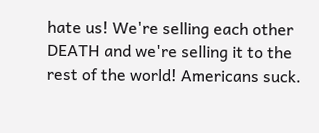hate us! We're selling each other DEATH and we're selling it to the rest of the world! Americans suck.